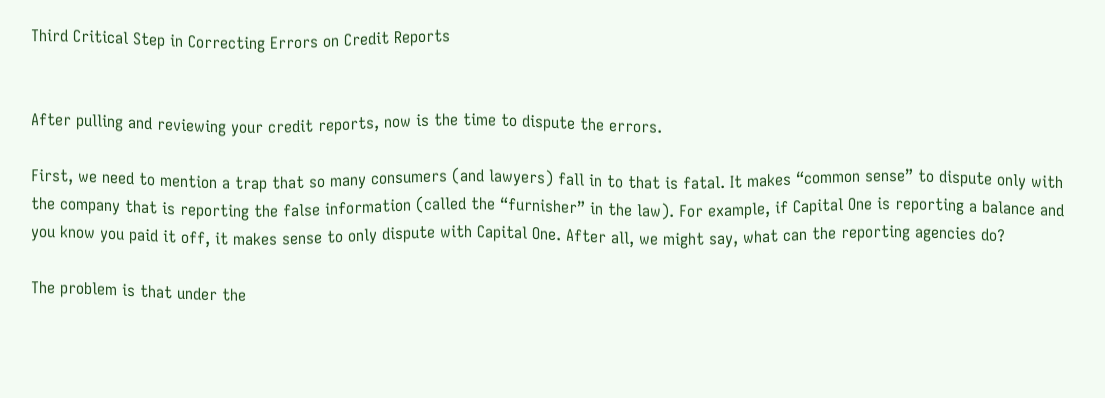Third Critical Step in Correcting Errors on Credit Reports


After pulling and reviewing your credit reports, now is the time to dispute the errors.

First, we need to mention a trap that so many consumers (and lawyers) fall in to that is fatal. It makes “common sense” to dispute only with the company that is reporting the false information (called the “furnisher” in the law). For example, if Capital One is reporting a balance and you know you paid it off, it makes sense to only dispute with Capital One. After all, we might say, what can the reporting agencies do?

The problem is that under the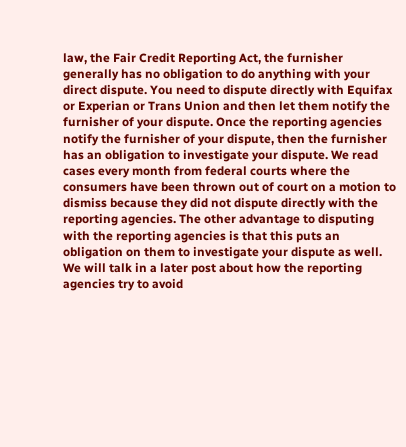law, the Fair Credit Reporting Act, the furnisher generally has no obligation to do anything with your direct dispute. You need to dispute directly with Equifax or Experian or Trans Union and then let them notify the furnisher of your dispute. Once the reporting agencies notify the furnisher of your dispute, then the furnisher has an obligation to investigate your dispute. We read cases every month from federal courts where the consumers have been thrown out of court on a motion to dismiss because they did not dispute directly with the reporting agencies. The other advantage to disputing with the reporting agencies is that this puts an obligation on them to investigate your dispute as well. We will talk in a later post about how the reporting agencies try to avoid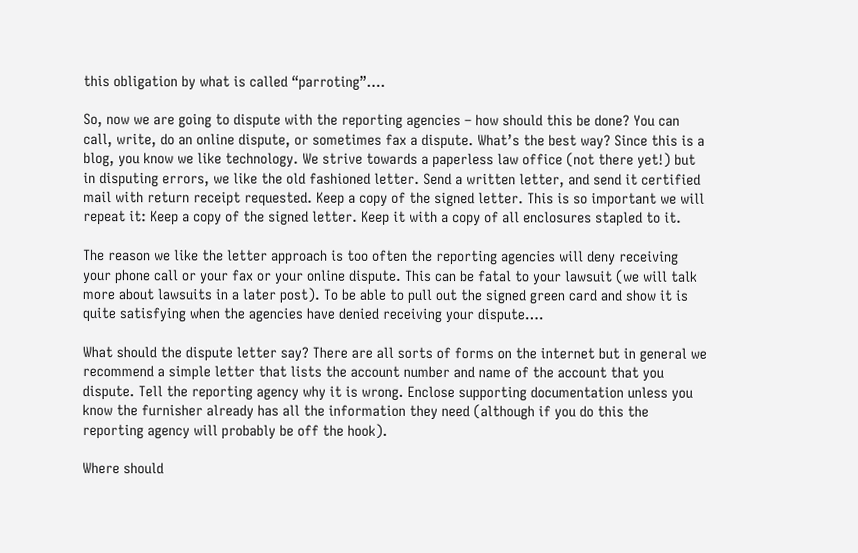this obligation by what is called “parroting”….

So, now we are going to dispute with the reporting agencies – how should this be done? You can call, write, do an online dispute, or sometimes fax a dispute. What’s the best way? Since this is a blog, you know we like technology. We strive towards a paperless law office (not there yet!) but in disputing errors, we like the old fashioned letter. Send a written letter, and send it certified mail with return receipt requested. Keep a copy of the signed letter. This is so important we will repeat it: Keep a copy of the signed letter. Keep it with a copy of all enclosures stapled to it.

The reason we like the letter approach is too often the reporting agencies will deny receiving your phone call or your fax or your online dispute. This can be fatal to your lawsuit (we will talk more about lawsuits in a later post). To be able to pull out the signed green card and show it is quite satisfying when the agencies have denied receiving your dispute….

What should the dispute letter say? There are all sorts of forms on the internet but in general we recommend a simple letter that lists the account number and name of the account that you dispute. Tell the reporting agency why it is wrong. Enclose supporting documentation unless you know the furnisher already has all the information they need (although if you do this the reporting agency will probably be off the hook).

Where should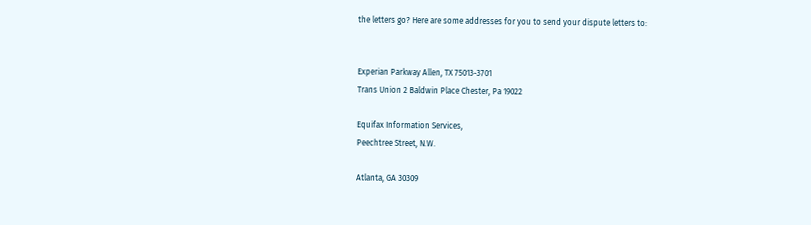the letters go? Here are some addresses for you to send your dispute letters to:


Experian Parkway Allen, TX 75013-3701
Trans Union 2 Baldwin Place Chester, Pa 19022

Equifax Information Services,
Peechtree Street, N.W.

Atlanta, GA 30309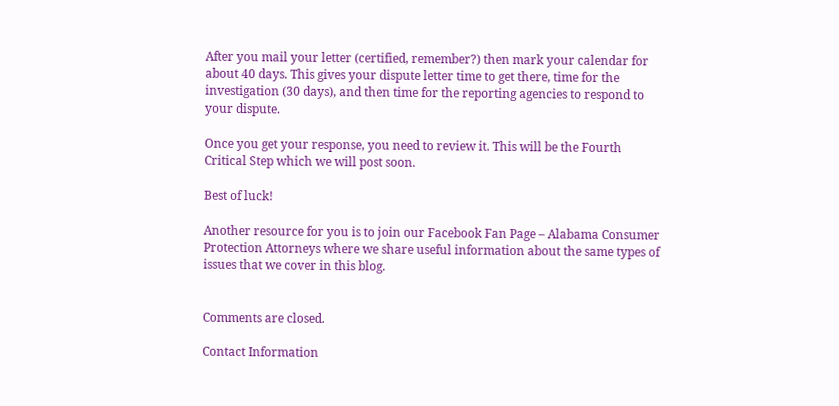After you mail your letter (certified, remember?) then mark your calendar for about 40 days. This gives your dispute letter time to get there, time for the investigation (30 days), and then time for the reporting agencies to respond to your dispute.

Once you get your response, you need to review it. This will be the Fourth Critical Step which we will post soon.

Best of luck!

Another resource for you is to join our Facebook Fan Page – Alabama Consumer Protection Attorneys where we share useful information about the same types of issues that we cover in this blog.


Comments are closed.

Contact Information